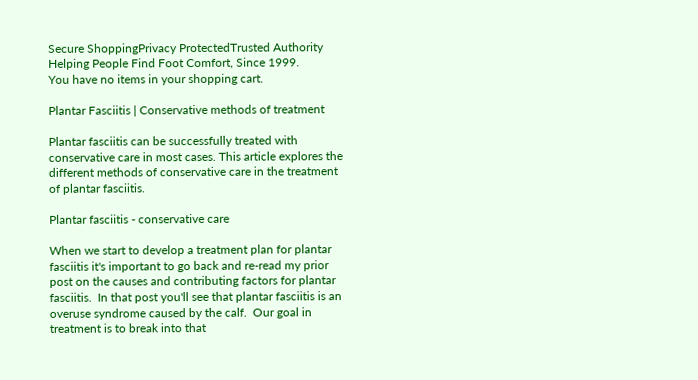Secure ShoppingPrivacy ProtectedTrusted Authority
Helping People Find Foot Comfort, Since 1999.
You have no items in your shopping cart.

Plantar Fasciitis | Conservative methods of treatment

Plantar fasciitis can be successfully treated with conservative care in most cases. This article explores the different methods of conservative care in the treatment of plantar fasciitis.

Plantar fasciitis - conservative care

When we start to develop a treatment plan for plantar fasciitis it's important to go back and re-read my prior post on the causes and contributing factors for plantar fasciitis.  In that post you'll see that plantar fasciitis is an overuse syndrome caused by the calf.  Our goal in treatment is to break into that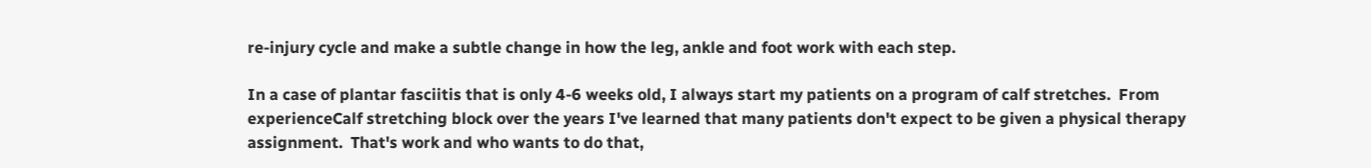re-injury cycle and make a subtle change in how the leg, ankle and foot work with each step.

In a case of plantar fasciitis that is only 4-6 weeks old, I always start my patients on a program of calf stretches.  From experienceCalf stretching block over the years I've learned that many patients don't expect to be given a physical therapy assignment.  That's work and who wants to do that,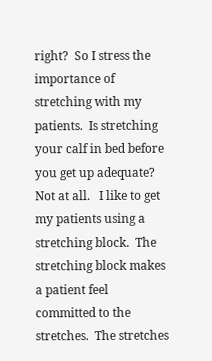right?  So I stress the importance of stretching with my patients.  Is stretching your calf in bed before you get up adequate?  Not at all.   I like to get my patients using a stretching block.  The stretching block makes a patient feel committed to the stretches.  The stretches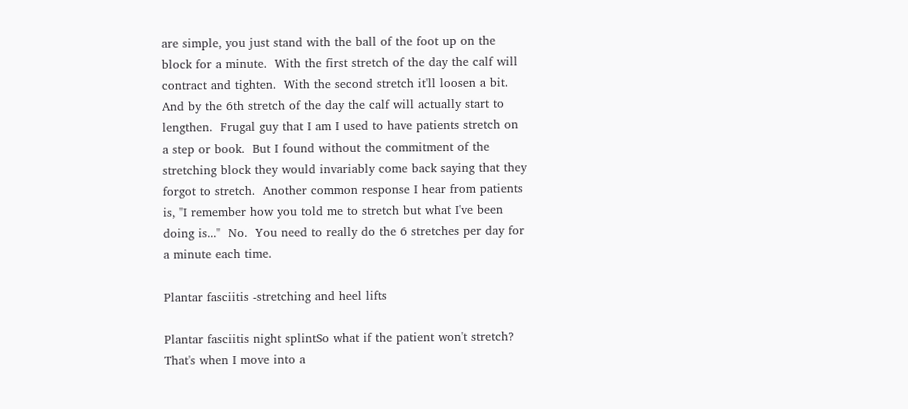are simple, you just stand with the ball of the foot up on the block for a minute.  With the first stretch of the day the calf will contract and tighten.  With the second stretch it'll loosen a bit.  And by the 6th stretch of the day the calf will actually start to lengthen.  Frugal guy that I am I used to have patients stretch on a step or book.  But I found without the commitment of the stretching block they would invariably come back saying that they forgot to stretch.  Another common response I hear from patients is, "I remember how you told me to stretch but what I've been doing is..."  No.  You need to really do the 6 stretches per day for a minute each time.

Plantar fasciitis -stretching and heel lifts

Plantar fasciitis night splintSo what if the patient won't stretch?  That's when I move into a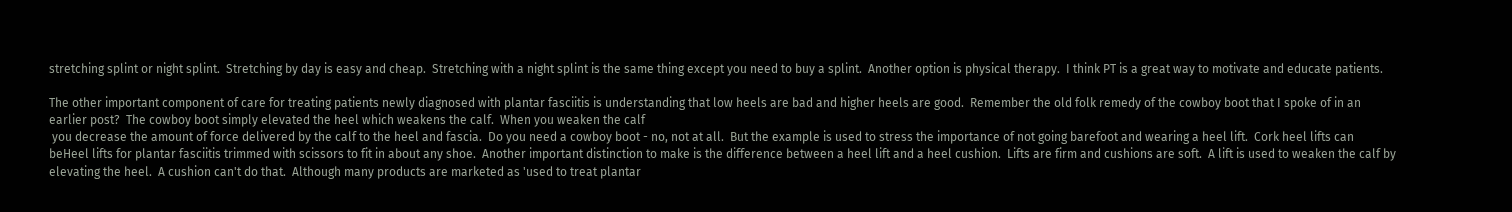stretching splint or night splint.  Stretching by day is easy and cheap.  Stretching with a night splint is the same thing except you need to buy a splint.  Another option is physical therapy.  I think PT is a great way to motivate and educate patients.

The other important component of care for treating patients newly diagnosed with plantar fasciitis is understanding that low heels are bad and higher heels are good.  Remember the old folk remedy of the cowboy boot that I spoke of in an earlier post?  The cowboy boot simply elevated the heel which weakens the calf.  When you weaken the calf
 you decrease the amount of force delivered by the calf to the heel and fascia.  Do you need a cowboy boot - no, not at all.  But the example is used to stress the importance of not going barefoot and wearing a heel lift.  Cork heel lifts can beHeel lifts for plantar fasciitis trimmed with scissors to fit in about any shoe.  Another important distinction to make is the difference between a heel lift and a heel cushion.  Lifts are firm and cushions are soft.  A lift is used to weaken the calf by elevating the heel.  A cushion can't do that.  Although many products are marketed as 'used to treat plantar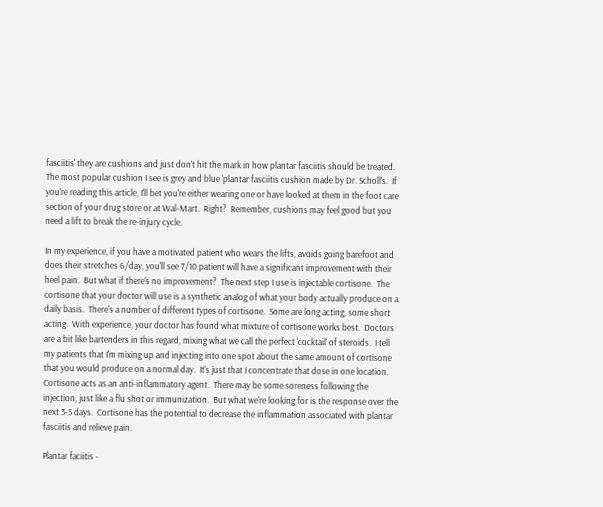fasciitis' they are cushions and just don't hit the mark in how plantar fasciitis should be treated.  The most popular cushion I see is grey and blue 'plantar fasciitis cushion made by Dr. Scholl's.  If you're reading this article, I'll bet you're either wearing one or have looked at them in the foot care section of your drug store or at Wal-Mart.  Right?  Remember, cushions may feel good but you need a lift to break the re-injury cycle.

In my experience, if you have a motivated patient who wears the lifts, avoids going barefoot and does their stretches 6/day, you'll see 7/10 patient will have a significant improvement with their heel pain.  But what if there's no improvement?  The next step I use is injectable cortisone.  The cortisone that your doctor will use is a synthetic analog of what your body actually produce on a daily basis.  There's a number of different types of cortisone.  Some are long acting, some short acting.  With experience, your doctor has found what mixture of cortisone works best.  Doctors are a bit like bartenders in this regard, mixing what we call the perfect 'cocktail' of steroids.  I tell my patients that I'm mixing up and injecting into one spot about the same amount of cortisone that you would produce on a normal day.  It's just that I concentrate that dose in one location.  Cortisone acts as an anti-inflammatory agent.  There may be some soreness following the injection, just like a flu shot or immunization.  But what we're looking for is the response over the next 3-5 days.  Cortisone has the potential to decrease the inflammation associated with plantar fasciitis and relieve pain.

Plantar faciitis -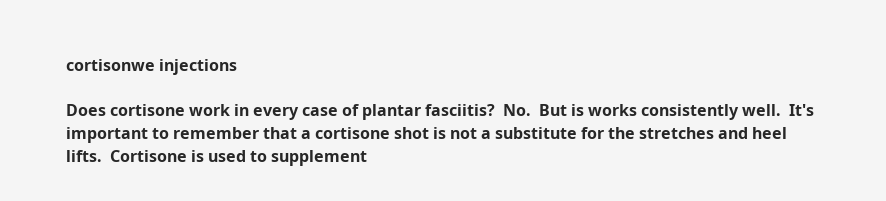cortisonwe injections

Does cortisone work in every case of plantar fasciitis?  No.  But is works consistently well.  It's important to remember that a cortisone shot is not a substitute for the stretches and heel lifts.  Cortisone is used to supplement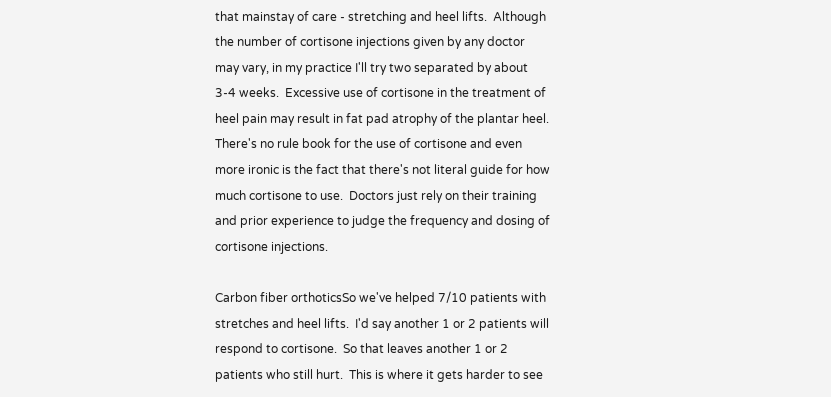that mainstay of care - stretching and heel lifts.  Although the number of cortisone injections given by any doctor may vary, in my practice I'll try two separated by about 3-4 weeks.  Excessive use of cortisone in the treatment of heel pain may result in fat pad atrophy of the plantar heel.  There's no rule book for the use of cortisone and even more ironic is the fact that there's not literal guide for how much cortisone to use.  Doctors just rely on their training and prior experience to judge the frequency and dosing of cortisone injections.

Carbon fiber orthoticsSo we've helped 7/10 patients with stretches and heel lifts.  I'd say another 1 or 2 patients will respond to cortisone.  So that leaves another 1 or 2 patients who still hurt.  This is where it gets harder to see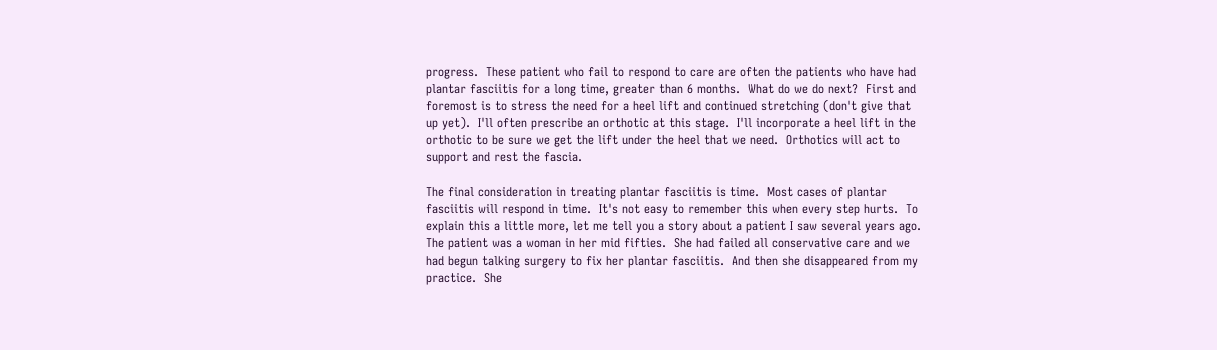progress.  These patient who fail to respond to care are often the patients who have had plantar fasciitis for a long time, greater than 6 months.  What do we do next?  First and foremost is to stress the need for a heel lift and continued stretching (don't give that up yet).  I'll often prescribe an orthotic at this stage.  I'll incorporate a heel lift in the orthotic to be sure we get the lift under the heel that we need.  Orthotics will act to support and rest the fascia.

The final consideration in treating plantar fasciitis is time.  Most cases of plantar fasciitis will respond in time.  It's not easy to remember this when every step hurts.  To explain this a little more, let me tell you a story about a patient I saw several years ago.  The patient was a woman in her mid fifties.  She had failed all conservative care and we had begun talking surgery to fix her plantar fasciitis.  And then she disappeared from my practice.  She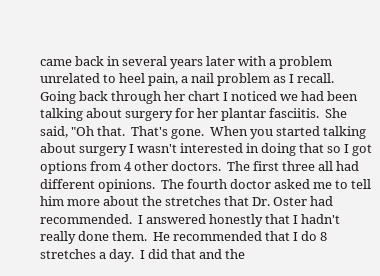came back in several years later with a problem unrelated to heel pain, a nail problem as I recall.  Going back through her chart I noticed we had been talking about surgery for her plantar fasciitis.  She said, "Oh that.  That's gone.  When you started talking about surgery I wasn't interested in doing that so I got options from 4 other doctors.  The first three all had different opinions.  The fourth doctor asked me to tell him more about the stretches that Dr. Oster had recommended.  I answered honestly that I hadn't really done them.  He recommended that I do 8 stretches a day.  I did that and the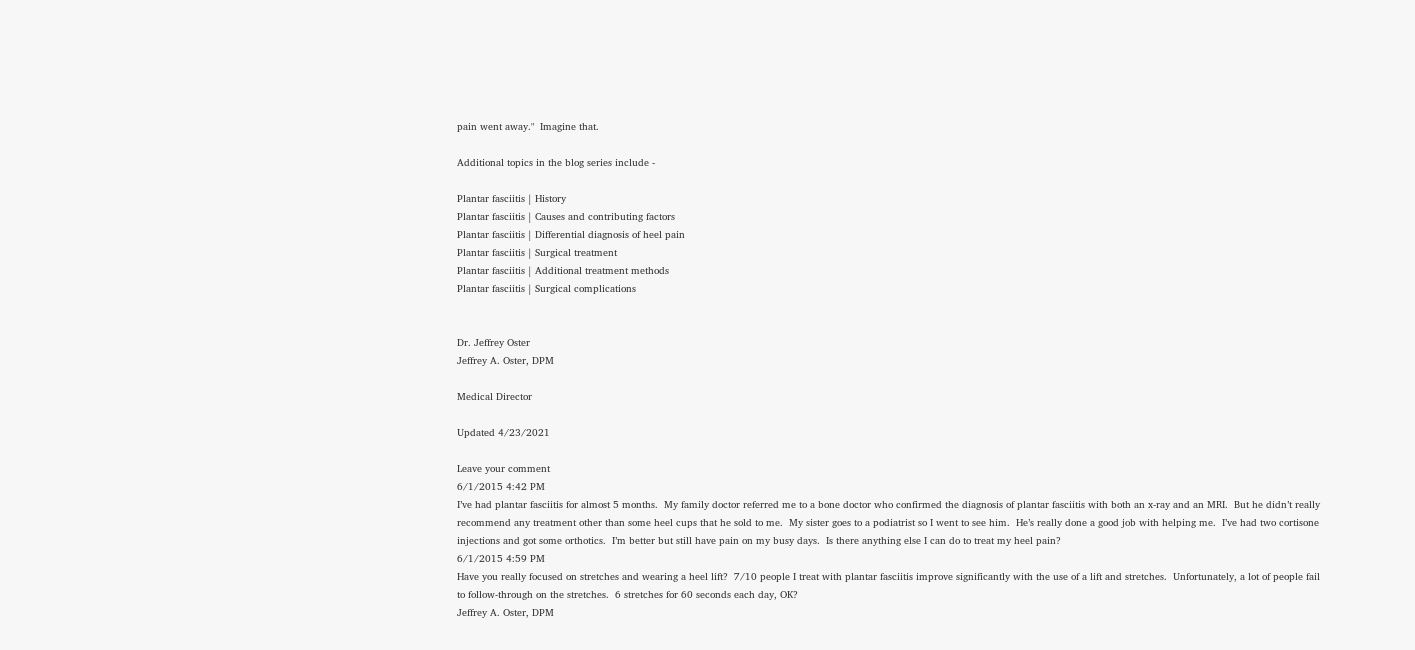pain went away."  Imagine that.

Additional topics in the blog series include -

Plantar fasciitis | History
Plantar fasciitis | Causes and contributing factors
Plantar fasciitis | Differential diagnosis of heel pain
Plantar fasciitis | Surgical treatment
Plantar fasciitis | Additional treatment methods
Plantar fasciitis | Surgical complications


Dr. Jeffrey Oster
Jeffrey A. Oster, DPM

Medical Director

Updated 4/23/2021

Leave your comment
6/1/2015 4:42 PM
I’ve had plantar fasciitis for almost 5 months.  My family doctor referred me to a bone doctor who confirmed the diagnosis of plantar fasciitis with both an x-ray and an MRI.  But he didn’t really recommend any treatment other than some heel cups that he sold to me.  My sister goes to a podiatrist so I went to see him.  He’s really done a good job with helping me.  I’ve had two cortisone injections and got some orthotics.  I’m better but still have pain on my busy days.  Is there anything else I can do to treat my heel pain?
6/1/2015 4:59 PM
Have you really focused on stretches and wearing a heel lift?  7/10 people I treat with plantar fasciitis improve significantly with the use of a lift and stretches.  Unfortunately, a lot of people fail to follow-through on the stretches.  6 stretches for 60 seconds each day, OK?
Jeffrey A. Oster, DPM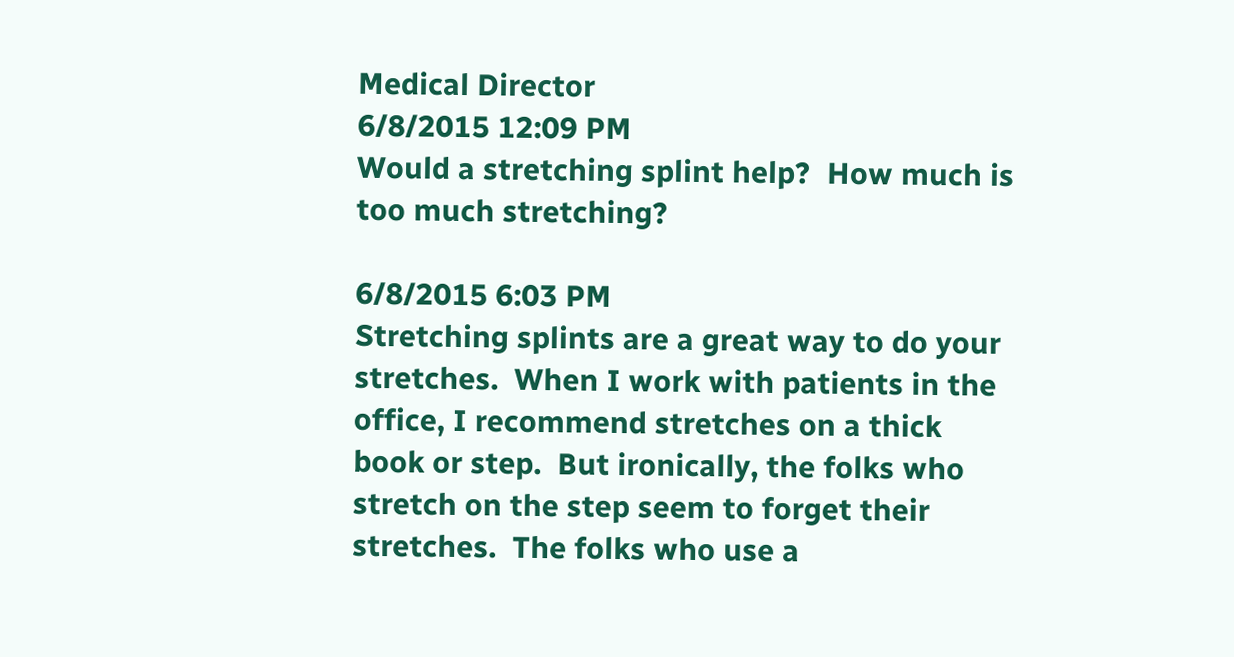Medical Director
6/8/2015 12:09 PM
Would a stretching splint help?  How much is too much stretching?

6/8/2015 6:03 PM
Stretching splints are a great way to do your stretches.  When I work with patients in the office, I recommend stretches on a thick book or step.  But ironically, the folks who stretch on the step seem to forget their stretches.  The folks who use a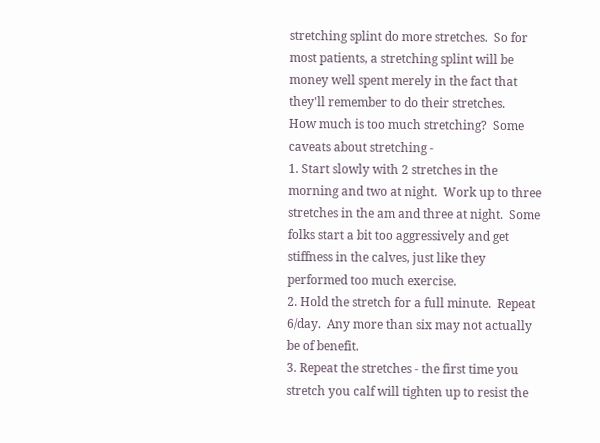stretching splint do more stretches.  So for most patients, a stretching splint will be money well spent merely in the fact that they'll remember to do their stretches.
How much is too much stretching?  Some caveats about stretching -
1. Start slowly with 2 stretches in the morning and two at night.  Work up to three stretches in the am and three at night.  Some folks start a bit too aggressively and get stiffness in the calves, just like they performed too much exercise.
2. Hold the stretch for a full minute.  Repeat 6/day.  Any more than six may not actually be of benefit.
3. Repeat the stretches - the first time you stretch you calf will tighten up to resist the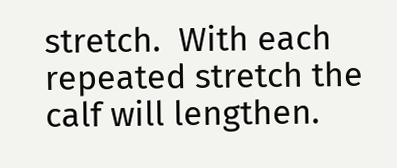stretch.  With each repeated stretch the calf will lengthen.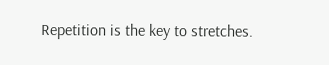Repetition is the key to stretches.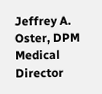Jeffrey A. Oster, DPM
Medical Director